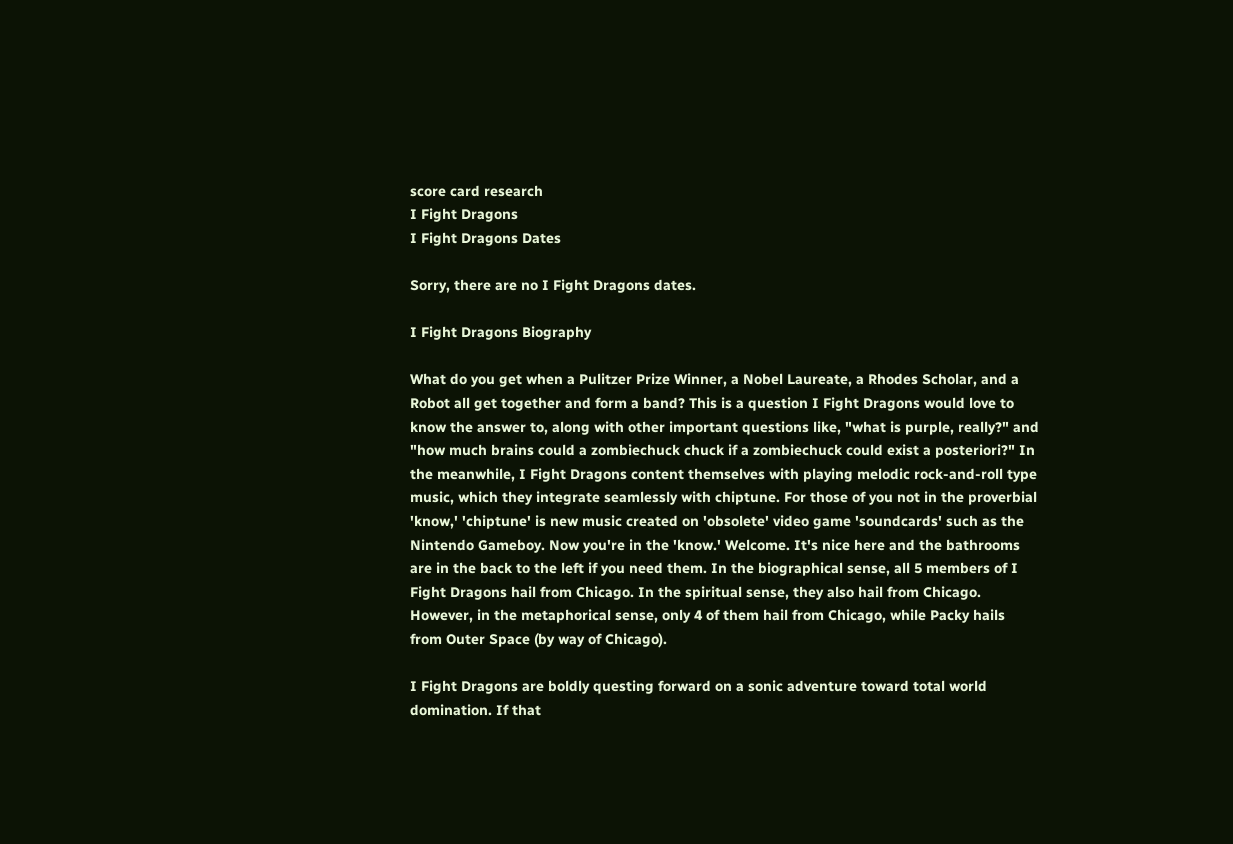score card research
I Fight Dragons
I Fight Dragons Dates

Sorry, there are no I Fight Dragons dates.

I Fight Dragons Biography

What do you get when a Pulitzer Prize Winner, a Nobel Laureate, a Rhodes Scholar, and a Robot all get together and form a band? This is a question I Fight Dragons would love to know the answer to, along with other important questions like, "what is purple, really?" and "how much brains could a zombiechuck chuck if a zombiechuck could exist a posteriori?" In the meanwhile, I Fight Dragons content themselves with playing melodic rock-and-roll type music, which they integrate seamlessly with chiptune. For those of you not in the proverbial 'know,' 'chiptune' is new music created on 'obsolete' video game 'soundcards' such as the Nintendo Gameboy. Now you're in the 'know.' Welcome. It's nice here and the bathrooms are in the back to the left if you need them. In the biographical sense, all 5 members of I Fight Dragons hail from Chicago. In the spiritual sense, they also hail from Chicago. However, in the metaphorical sense, only 4 of them hail from Chicago, while Packy hails from Outer Space (by way of Chicago).

I Fight Dragons are boldly questing forward on a sonic adventure toward total world domination. If that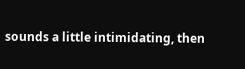sounds a little intimidating, then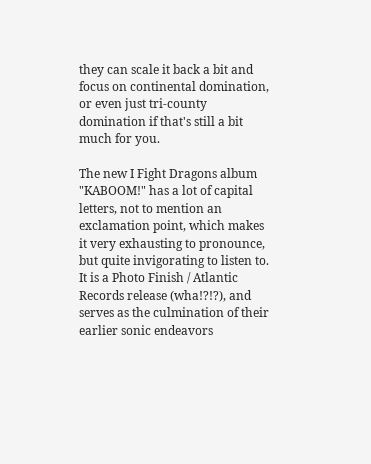they can scale it back a bit and focus on continental domination, or even just tri-county domination if that's still a bit much for you.

The new I Fight Dragons album "KABOOM!" has a lot of capital letters, not to mention an exclamation point, which makes it very exhausting to pronounce, but quite invigorating to listen to. It is a Photo Finish / Atlantic Records release (wha!?!?), and serves as the culmination of their earlier sonic endeavors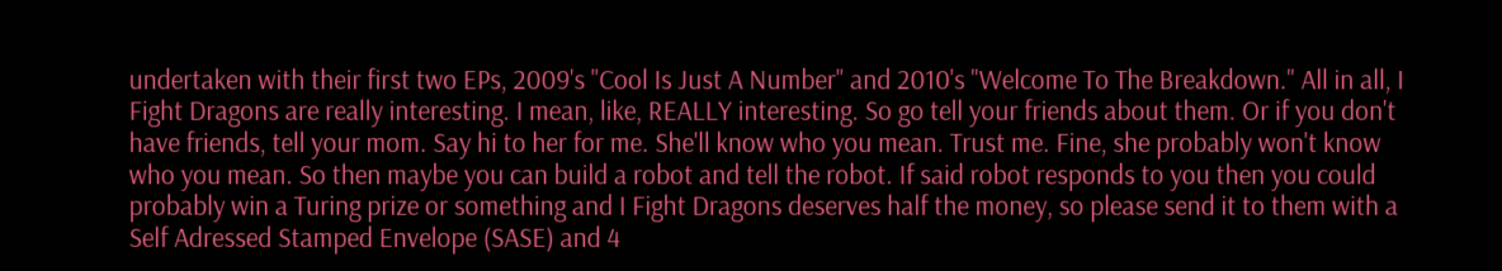undertaken with their first two EPs, 2009's "Cool Is Just A Number" and 2010's "Welcome To The Breakdown." All in all, I Fight Dragons are really interesting. I mean, like, REALLY interesting. So go tell your friends about them. Or if you don't have friends, tell your mom. Say hi to her for me. She'll know who you mean. Trust me. Fine, she probably won't know who you mean. So then maybe you can build a robot and tell the robot. If said robot responds to you then you could probably win a Turing prize or something and I Fight Dragons deserves half the money, so please send it to them with a Self Adressed Stamped Envelope (SASE) and 4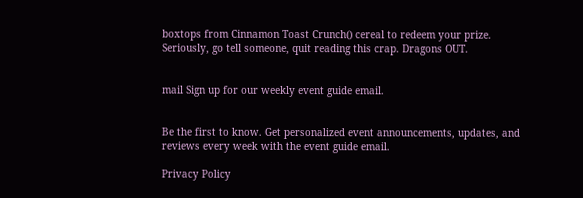boxtops from Cinnamon Toast Crunch() cereal to redeem your prize. Seriously, go tell someone, quit reading this crap. Dragons OUT.


mail Sign up for our weekly event guide email.


Be the first to know. Get personalized event announcements, updates, and reviews every week with the event guide email.

Privacy Policy